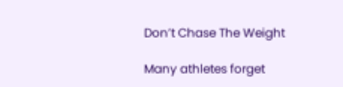Don’t Chase The Weight

Many athletes forget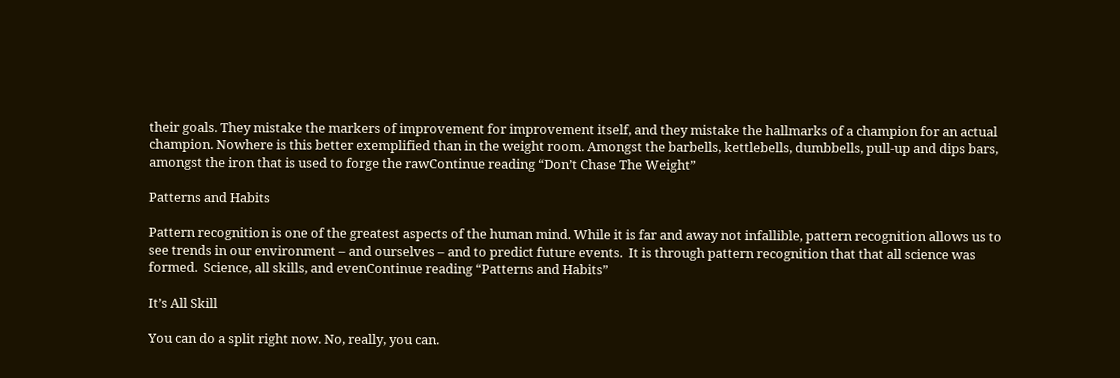their goals. They mistake the markers of improvement for improvement itself, and they mistake the hallmarks of a champion for an actual champion. Nowhere is this better exemplified than in the weight room. Amongst the barbells, kettlebells, dumbbells, pull-up and dips bars, amongst the iron that is used to forge the rawContinue reading “Don’t Chase The Weight”

Patterns and Habits

Pattern recognition is one of the greatest aspects of the human mind. While it is far and away not infallible, pattern recognition allows us to see trends in our environment – and ourselves – and to predict future events.  It is through pattern recognition that that all science was formed.  Science, all skills, and evenContinue reading “Patterns and Habits”

It’s All Skill

You can do a split right now. No, really, you can.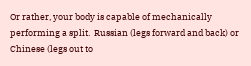Or rather, your body is capable of mechanically performing a split.  Russian (legs forward and back) or Chinese (legs out to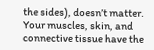the sides), doesn’t matter.  Your muscles, skin, and connective tissue have the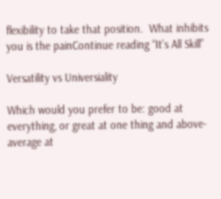flexibility to take that position.  What inhibits you is the painContinue reading “It’s All Skill”

Versatility vs Universiality

Which would you prefer to be: good at everything, or great at one thing and above-average at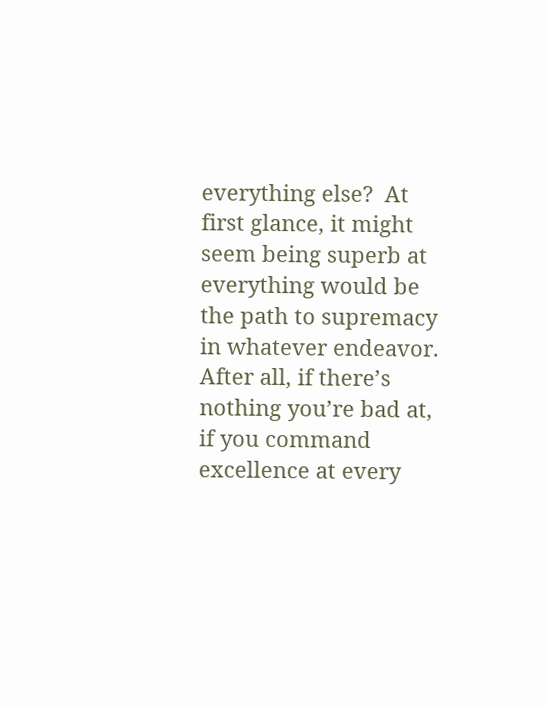everything else?  At first glance, it might seem being superb at everything would be the path to supremacy in whatever endeavor.  After all, if there’s nothing you’re bad at, if you command excellence at every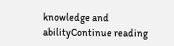knowledge and abilityContinue reading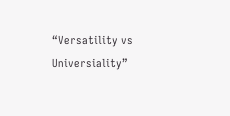“Versatility vs Universiality”